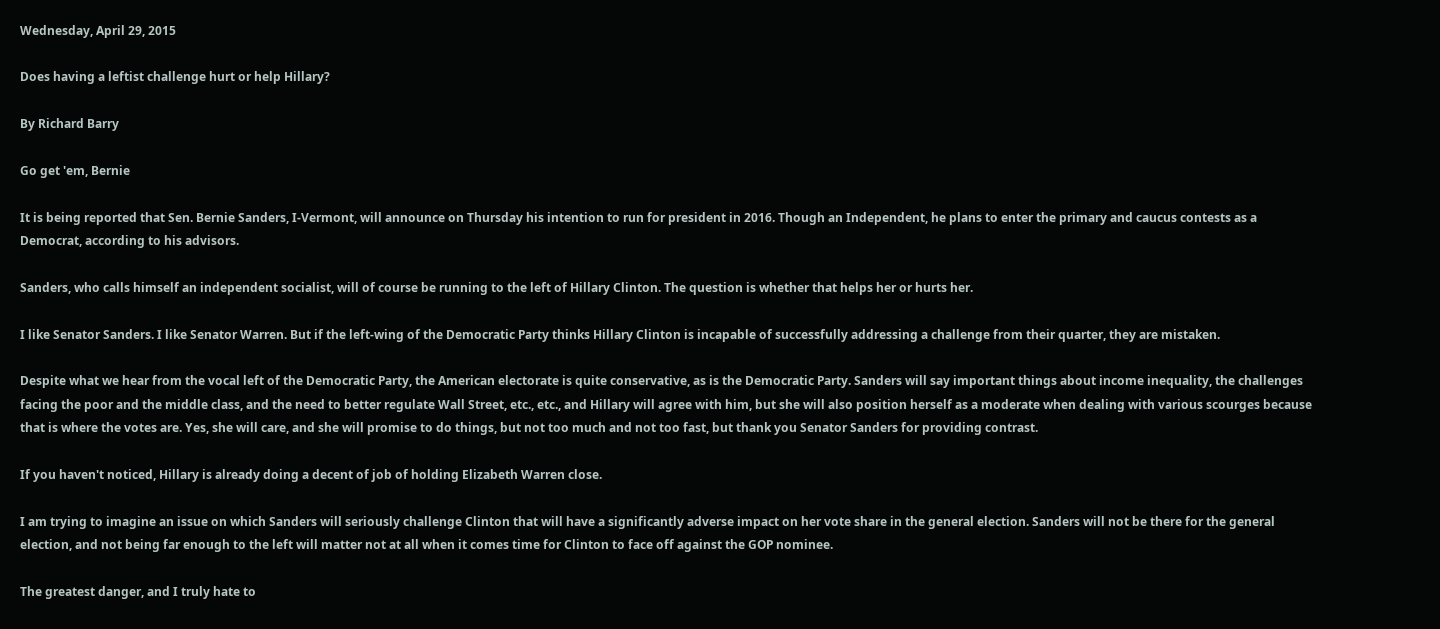Wednesday, April 29, 2015

Does having a leftist challenge hurt or help Hillary?

By Richard Barry

Go get 'em, Bernie

It is being reported that Sen. Bernie Sanders, I-Vermont, will announce on Thursday his intention to run for president in 2016. Though an Independent, he plans to enter the primary and caucus contests as a Democrat, according to his advisors.

Sanders, who calls himself an independent socialist, will of course be running to the left of Hillary Clinton. The question is whether that helps her or hurts her.

I like Senator Sanders. I like Senator Warren. But if the left-wing of the Democratic Party thinks Hillary Clinton is incapable of successfully addressing a challenge from their quarter, they are mistaken.

Despite what we hear from the vocal left of the Democratic Party, the American electorate is quite conservative, as is the Democratic Party. Sanders will say important things about income inequality, the challenges facing the poor and the middle class, and the need to better regulate Wall Street, etc., etc., and Hillary will agree with him, but she will also position herself as a moderate when dealing with various scourges because that is where the votes are. Yes, she will care, and she will promise to do things, but not too much and not too fast, but thank you Senator Sanders for providing contrast.

If you haven't noticed, Hillary is already doing a decent of job of holding Elizabeth Warren close.

I am trying to imagine an issue on which Sanders will seriously challenge Clinton that will have a significantly adverse impact on her vote share in the general election. Sanders will not be there for the general election, and not being far enough to the left will matter not at all when it comes time for Clinton to face off against the GOP nominee.

The greatest danger, and I truly hate to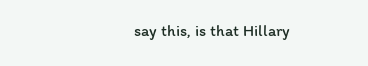say this, is that Hillary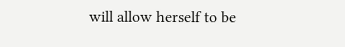will allow herself to be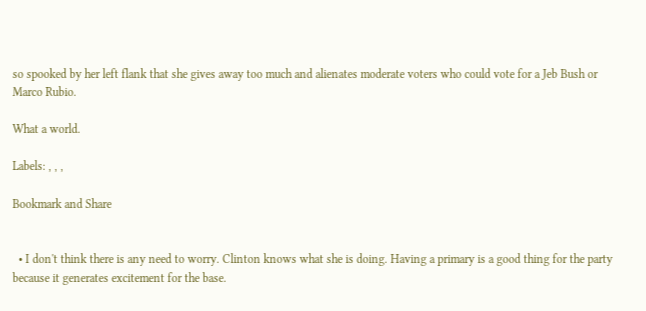so spooked by her left flank that she gives away too much and alienates moderate voters who could vote for a Jeb Bush or Marco Rubio.

What a world.

Labels: , , ,

Bookmark and Share


  • I don't think there is any need to worry. Clinton knows what she is doing. Having a primary is a good thing for the party because it generates excitement for the base.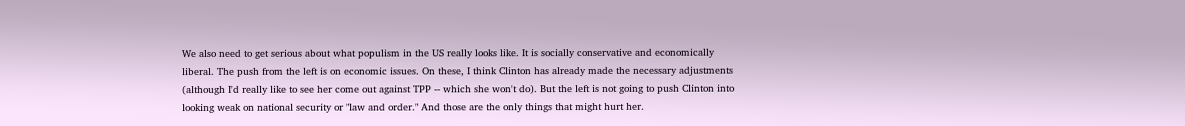We also need to get serious about what populism in the US really looks like. It is socially conservative and economically liberal. The push from the left is on economic issues. On these, I think Clinton has already made the necessary adjustments (although I'd really like to see her come out against TPP -- which she won't do). But the left is not going to push Clinton into looking weak on national security or "law and order." And those are the only things that might hurt her.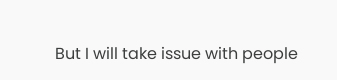But I will take issue with people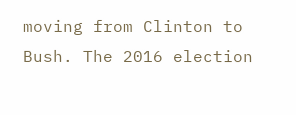moving from Clinton to Bush. The 2016 election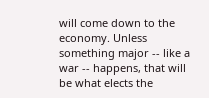will come down to the economy. Unless something major -- like a war -- happens, that will be what elects the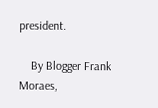president.

    By Blogger Frank Moraes,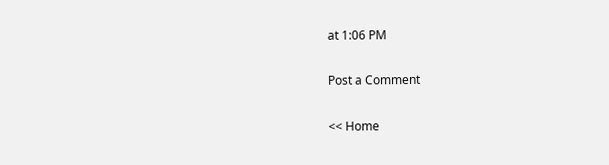at 1:06 PM

Post a Comment

<< Home